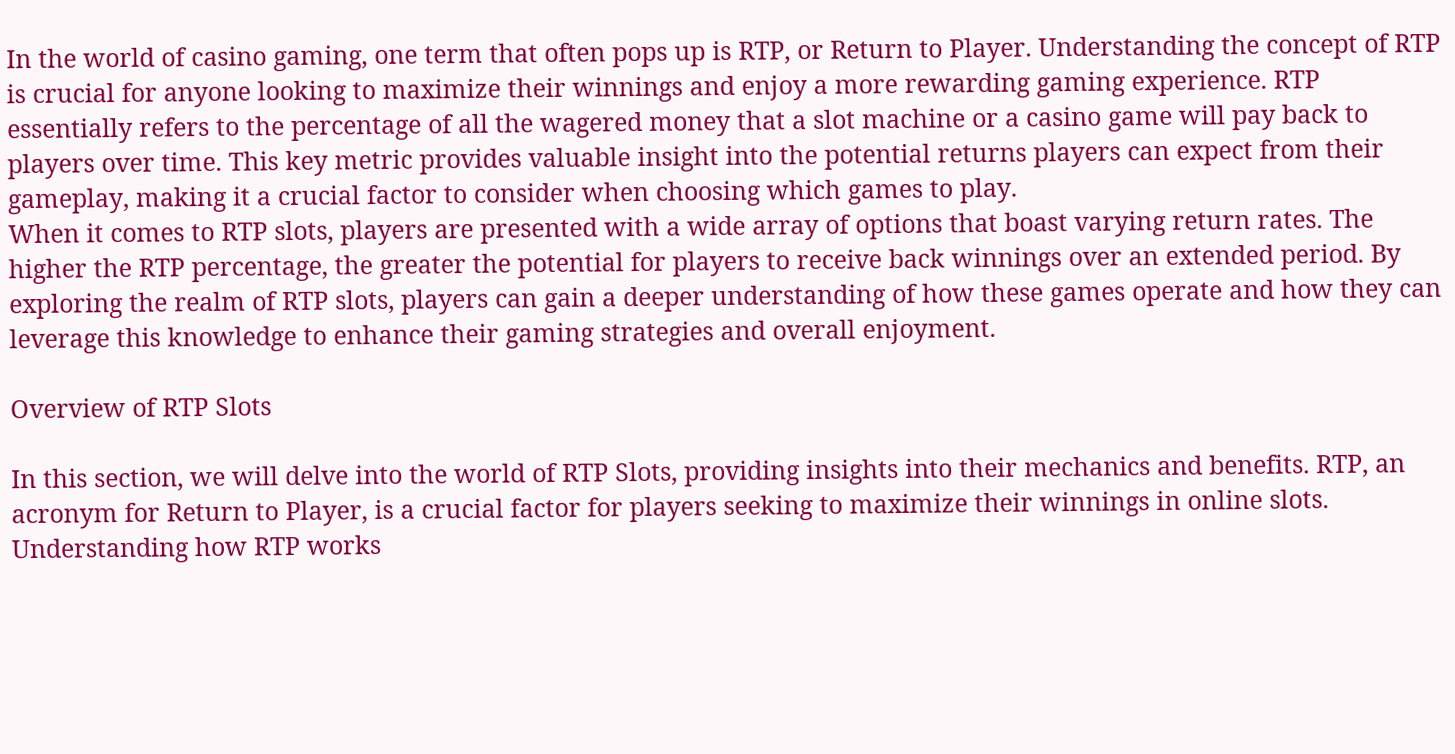In the world of casino gaming, one term that often pops up is RTP, or Return to Player. Understanding the concept of RTP is crucial for anyone looking to maximize their winnings and enjoy a more rewarding gaming experience. RTP essentially refers to the percentage of all the wagered money that a slot machine or a casino game will pay back to players over time. This key metric provides valuable insight into the potential returns players can expect from their gameplay, making it a crucial factor to consider when choosing which games to play.
When it comes to RTP slots, players are presented with a wide array of options that boast varying return rates. The higher the RTP percentage, the greater the potential for players to receive back winnings over an extended period. By exploring the realm of RTP slots, players can gain a deeper understanding of how these games operate and how they can leverage this knowledge to enhance their gaming strategies and overall enjoyment.

Overview of RTP Slots

In this section, we will delve into the world of RTP Slots, providing insights into their mechanics and benefits. RTP, an acronym for Return to Player, is a crucial factor for players seeking to maximize their winnings in online slots. Understanding how RTP works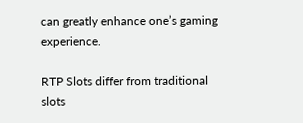can greatly enhance one’s gaming experience.

RTP Slots differ from traditional slots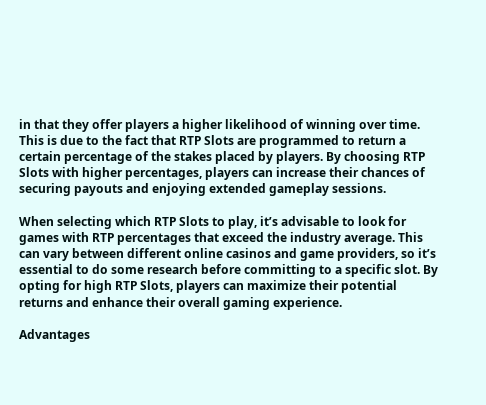in that they offer players a higher likelihood of winning over time. This is due to the fact that RTP Slots are programmed to return a certain percentage of the stakes placed by players. By choosing RTP Slots with higher percentages, players can increase their chances of securing payouts and enjoying extended gameplay sessions.

When selecting which RTP Slots to play, it’s advisable to look for games with RTP percentages that exceed the industry average. This can vary between different online casinos and game providers, so it’s essential to do some research before committing to a specific slot. By opting for high RTP Slots, players can maximize their potential returns and enhance their overall gaming experience.

Advantages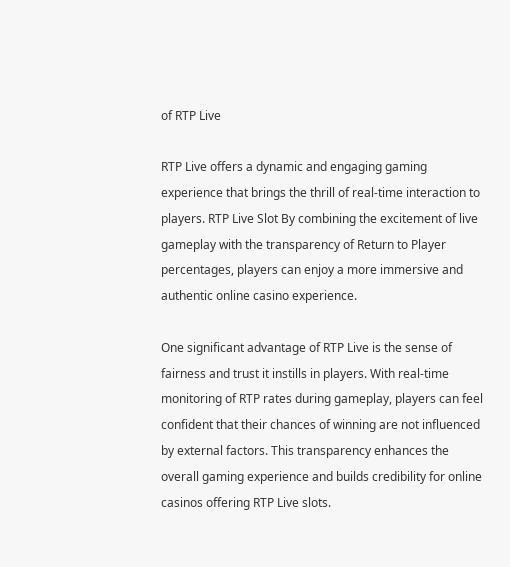of RTP Live

RTP Live offers a dynamic and engaging gaming experience that brings the thrill of real-time interaction to players. RTP Live Slot By combining the excitement of live gameplay with the transparency of Return to Player percentages, players can enjoy a more immersive and authentic online casino experience.

One significant advantage of RTP Live is the sense of fairness and trust it instills in players. With real-time monitoring of RTP rates during gameplay, players can feel confident that their chances of winning are not influenced by external factors. This transparency enhances the overall gaming experience and builds credibility for online casinos offering RTP Live slots.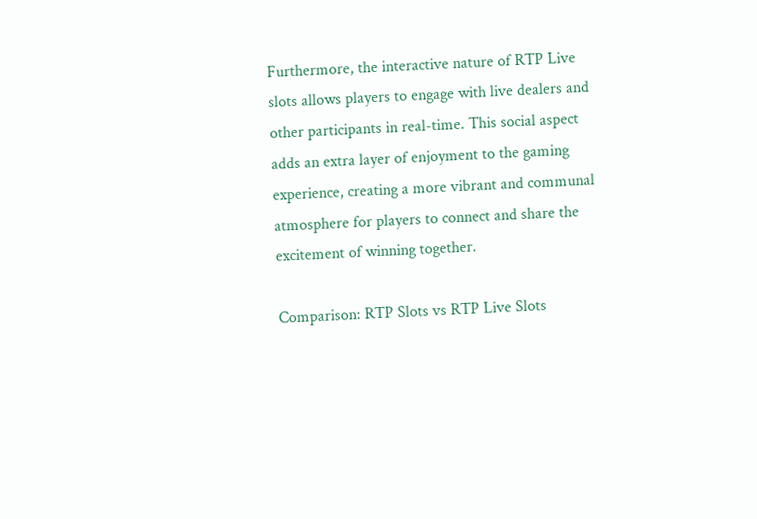Furthermore, the interactive nature of RTP Live slots allows players to engage with live dealers and other participants in real-time. This social aspect adds an extra layer of enjoyment to the gaming experience, creating a more vibrant and communal atmosphere for players to connect and share the excitement of winning together.

Comparison: RTP Slots vs RTP Live Slots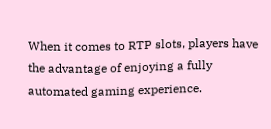When it comes to RTP slots, players have the advantage of enjoying a fully automated gaming experience.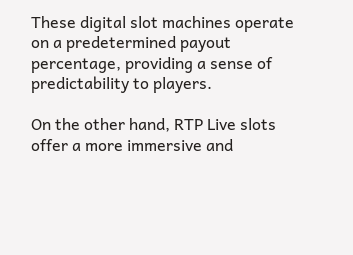These digital slot machines operate on a predetermined payout percentage, providing a sense of predictability to players.

On the other hand, RTP Live slots offer a more immersive and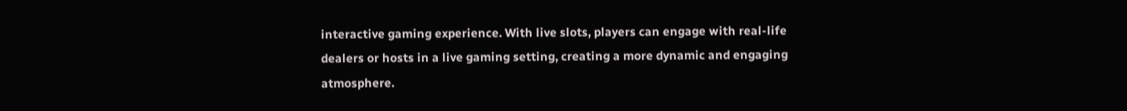interactive gaming experience. With live slots, players can engage with real-life dealers or hosts in a live gaming setting, creating a more dynamic and engaging atmosphere.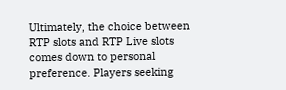Ultimately, the choice between RTP slots and RTP Live slots comes down to personal preference. Players seeking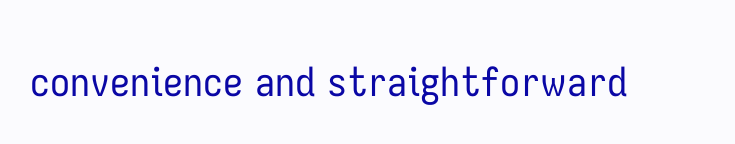convenience and straightforward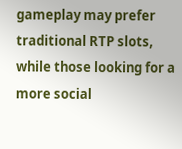gameplay may prefer traditional RTP slots, while those looking for a more social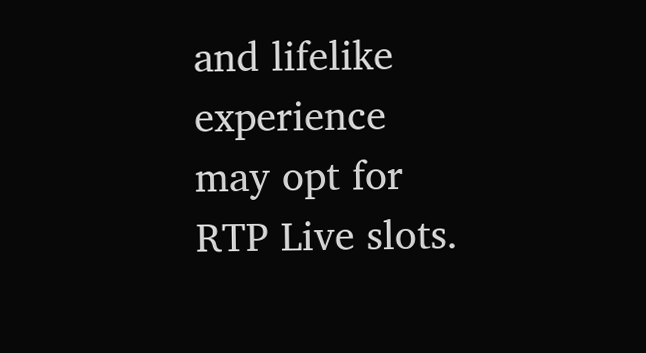and lifelike experience may opt for RTP Live slots.